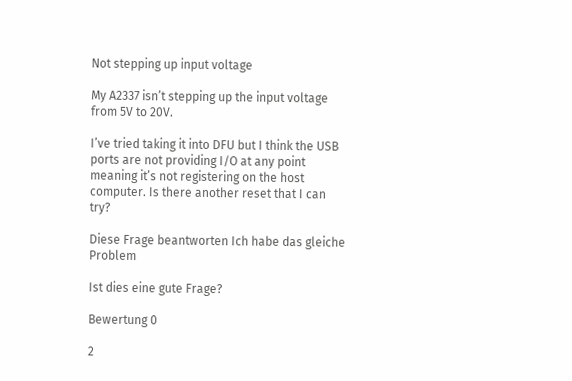Not stepping up input voltage

My A2337 isn’t stepping up the input voltage from 5V to 20V.

I’ve tried taking it into DFU but I think the USB ports are not providing I/O at any point meaning it’s not registering on the host computer. Is there another reset that I can try?

Diese Frage beantworten Ich habe das gleiche Problem

Ist dies eine gute Frage?

Bewertung 0

2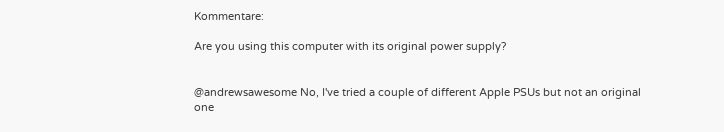Kommentare:

Are you using this computer with its original power supply?


@andrewsawesome No, I've tried a couple of different Apple PSUs but not an original one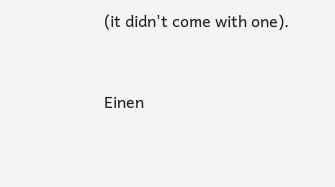(it didn't come with one).


Einen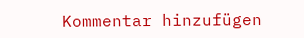Kommentar hinzufügen